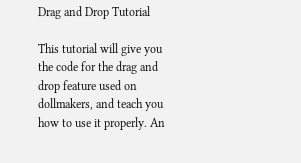Drag and Drop Tutorial

This tutorial will give you the code for the drag and drop feature used on dollmakers, and teach you how to use it properly. An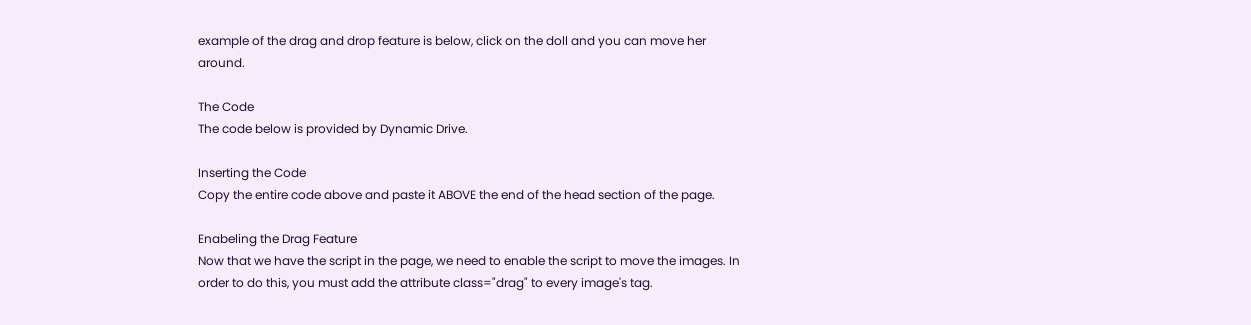example of the drag and drop feature is below, click on the doll and you can move her around.

The Code
The code below is provided by Dynamic Drive.

Inserting the Code
Copy the entire code above and paste it ABOVE the end of the head section of the page.

Enabeling the Drag Feature
Now that we have the script in the page, we need to enable the script to move the images. In order to do this, you must add the attribute class="drag" to every image's tag.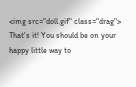<img src="doll.gif" class="drag"> That's it! You should be on your happy little way to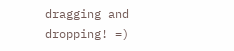dragging and dropping! =)